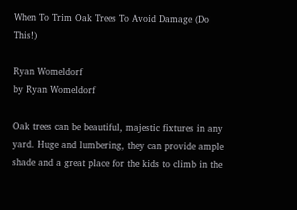When To Trim Oak Trees To Avoid Damage (Do This!)

Ryan Womeldorf
by Ryan Womeldorf

Oak trees can be beautiful, majestic fixtures in any yard. Huge and lumbering, they can provide ample shade and a great place for the kids to climb in the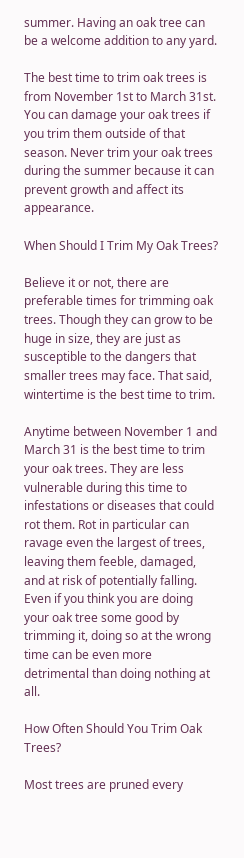summer. Having an oak tree can be a welcome addition to any yard.

The best time to trim oak trees is from November 1st to March 31st. You can damage your oak trees if you trim them outside of that season. Never trim your oak trees during the summer because it can prevent growth and affect its appearance.

When Should I Trim My Oak Trees?

Believe it or not, there are preferable times for trimming oak trees. Though they can grow to be huge in size, they are just as susceptible to the dangers that smaller trees may face. That said, wintertime is the best time to trim.

Anytime between November 1 and March 31 is the best time to trim your oak trees. They are less vulnerable during this time to infestations or diseases that could rot them. Rot in particular can ravage even the largest of trees, leaving them feeble, damaged, and at risk of potentially falling. Even if you think you are doing your oak tree some good by trimming it, doing so at the wrong time can be even more detrimental than doing nothing at all.

How Often Should You Trim Oak Trees?

Most trees are pruned every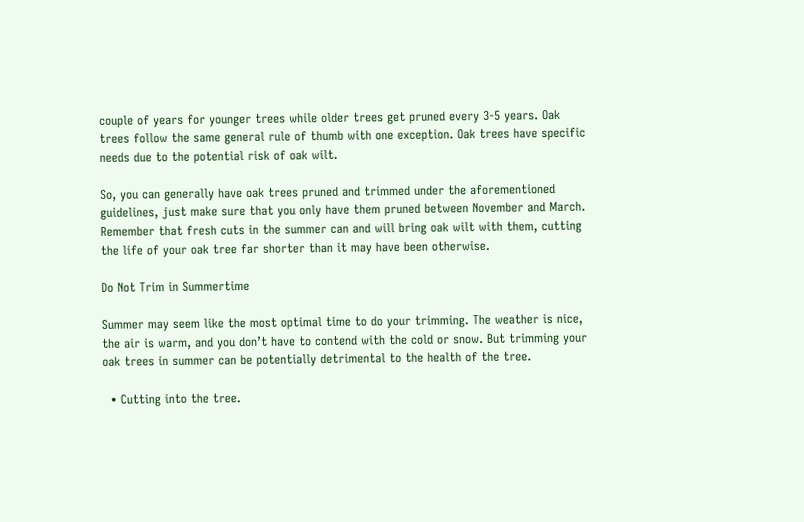couple of years for younger trees while older trees get pruned every 3-5 years. Oak trees follow the same general rule of thumb with one exception. Oak trees have specific needs due to the potential risk of oak wilt.

So, you can generally have oak trees pruned and trimmed under the aforementioned guidelines, just make sure that you only have them pruned between November and March. Remember that fresh cuts in the summer can and will bring oak wilt with them, cutting the life of your oak tree far shorter than it may have been otherwise.

Do Not Trim in Summertime

Summer may seem like the most optimal time to do your trimming. The weather is nice, the air is warm, and you don’t have to contend with the cold or snow. But trimming your oak trees in summer can be potentially detrimental to the health of the tree.

  • Cutting into the tree.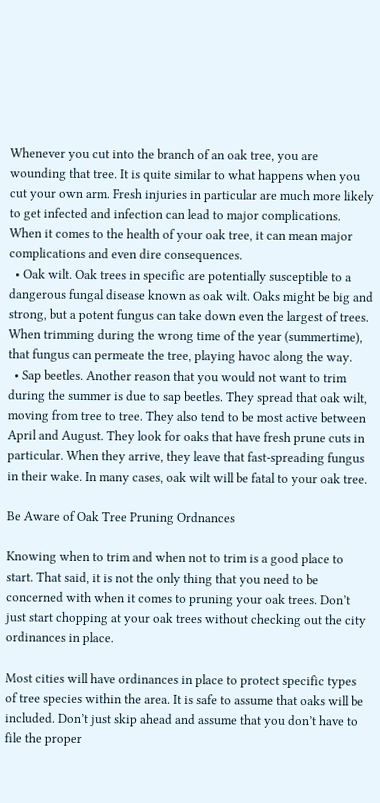Whenever you cut into the branch of an oak tree, you are wounding that tree. It is quite similar to what happens when you cut your own arm. Fresh injuries in particular are much more likely to get infected and infection can lead to major complications. When it comes to the health of your oak tree, it can mean major complications and even dire consequences.
  • Oak wilt. Oak trees in specific are potentially susceptible to a dangerous fungal disease known as oak wilt. Oaks might be big and strong, but a potent fungus can take down even the largest of trees. When trimming during the wrong time of the year (summertime), that fungus can permeate the tree, playing havoc along the way.
  • Sap beetles. Another reason that you would not want to trim during the summer is due to sap beetles. They spread that oak wilt, moving from tree to tree. They also tend to be most active between April and August. They look for oaks that have fresh prune cuts in particular. When they arrive, they leave that fast-spreading fungus in their wake. In many cases, oak wilt will be fatal to your oak tree.

Be Aware of Oak Tree Pruning Ordnances

Knowing when to trim and when not to trim is a good place to start. That said, it is not the only thing that you need to be concerned with when it comes to pruning your oak trees. Don’t just start chopping at your oak trees without checking out the city ordinances in place.

Most cities will have ordinances in place to protect specific types of tree species within the area. It is safe to assume that oaks will be included. Don’t just skip ahead and assume that you don’t have to file the proper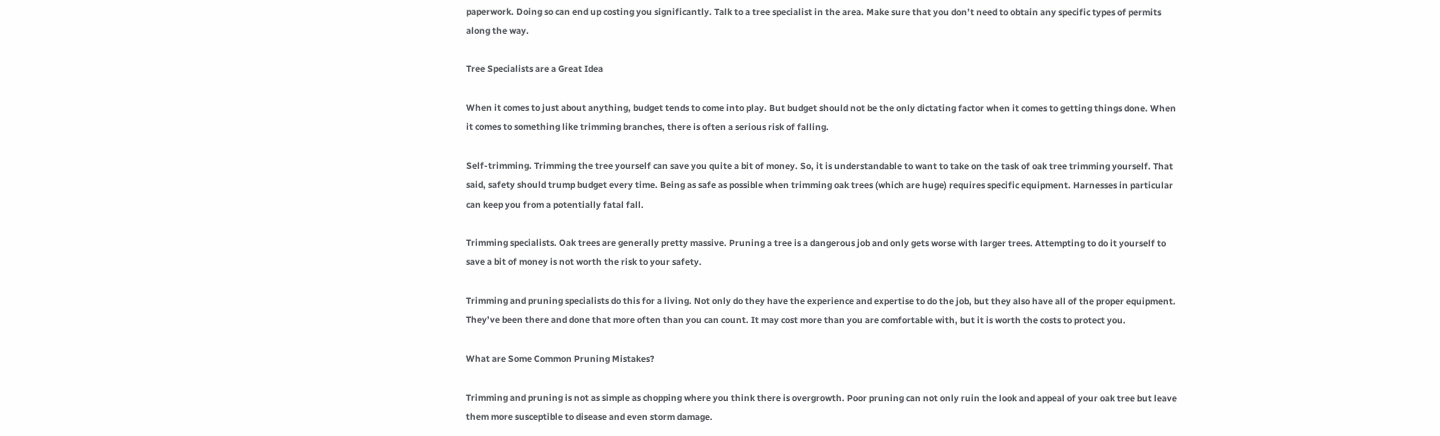paperwork. Doing so can end up costing you significantly. Talk to a tree specialist in the area. Make sure that you don’t need to obtain any specific types of permits along the way.

Tree Specialists are a Great Idea

When it comes to just about anything, budget tends to come into play. But budget should not be the only dictating factor when it comes to getting things done. When it comes to something like trimming branches, there is often a serious risk of falling.

Self-trimming. Trimming the tree yourself can save you quite a bit of money. So, it is understandable to want to take on the task of oak tree trimming yourself. That said, safety should trump budget every time. Being as safe as possible when trimming oak trees (which are huge) requires specific equipment. Harnesses in particular can keep you from a potentially fatal fall.

Trimming specialists. Oak trees are generally pretty massive. Pruning a tree is a dangerous job and only gets worse with larger trees. Attempting to do it yourself to save a bit of money is not worth the risk to your safety.

Trimming and pruning specialists do this for a living. Not only do they have the experience and expertise to do the job, but they also have all of the proper equipment. They’ve been there and done that more often than you can count. It may cost more than you are comfortable with, but it is worth the costs to protect you.

What are Some Common Pruning Mistakes?

Trimming and pruning is not as simple as chopping where you think there is overgrowth. Poor pruning can not only ruin the look and appeal of your oak tree but leave them more susceptible to disease and even storm damage.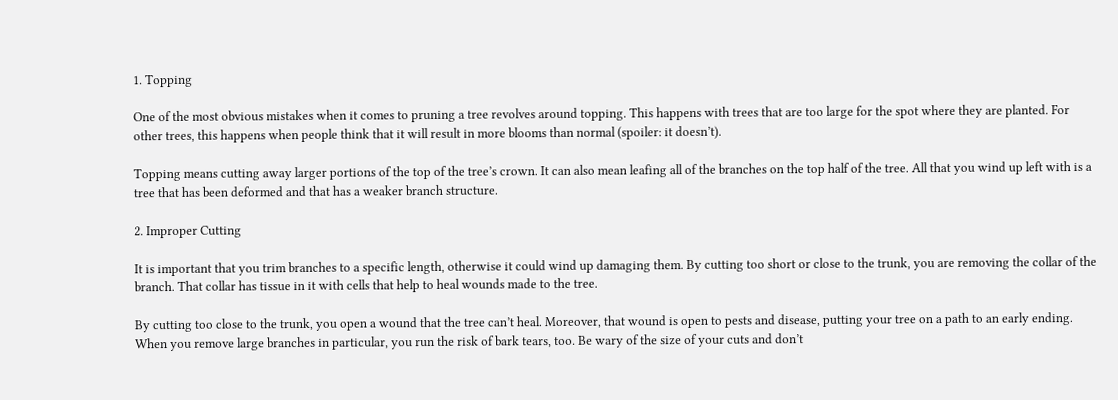1. Topping

One of the most obvious mistakes when it comes to pruning a tree revolves around topping. This happens with trees that are too large for the spot where they are planted. For other trees, this happens when people think that it will result in more blooms than normal (spoiler: it doesn’t).

Topping means cutting away larger portions of the top of the tree’s crown. It can also mean leafing all of the branches on the top half of the tree. All that you wind up left with is a tree that has been deformed and that has a weaker branch structure.

2. Improper Cutting

It is important that you trim branches to a specific length, otherwise it could wind up damaging them. By cutting too short or close to the trunk, you are removing the collar of the branch. That collar has tissue in it with cells that help to heal wounds made to the tree.

By cutting too close to the trunk, you open a wound that the tree can’t heal. Moreover, that wound is open to pests and disease, putting your tree on a path to an early ending. When you remove large branches in particular, you run the risk of bark tears, too. Be wary of the size of your cuts and don’t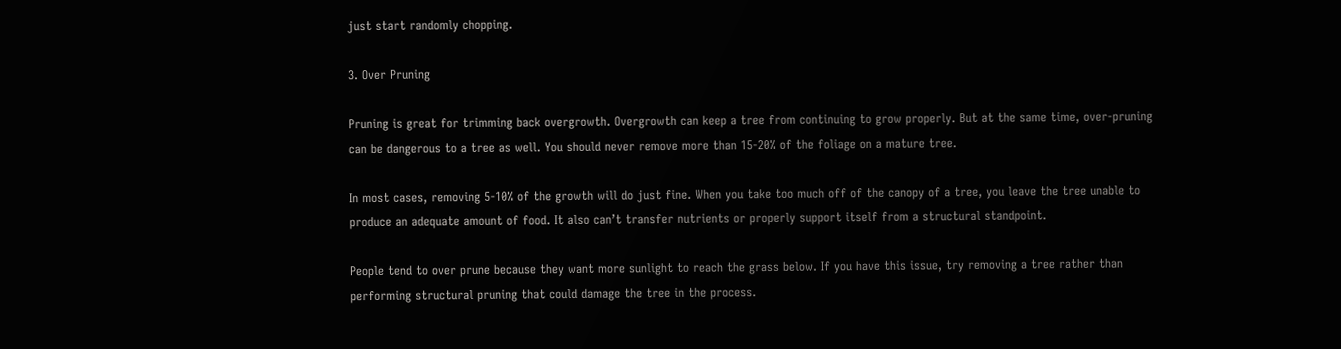just start randomly chopping.

3. Over Pruning

Pruning is great for trimming back overgrowth. Overgrowth can keep a tree from continuing to grow properly. But at the same time, over-pruning can be dangerous to a tree as well. You should never remove more than 15-20% of the foliage on a mature tree.

In most cases, removing 5-10% of the growth will do just fine. When you take too much off of the canopy of a tree, you leave the tree unable to produce an adequate amount of food. It also can’t transfer nutrients or properly support itself from a structural standpoint.

People tend to over prune because they want more sunlight to reach the grass below. If you have this issue, try removing a tree rather than performing structural pruning that could damage the tree in the process.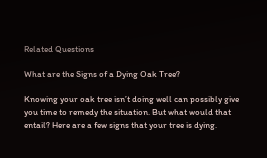Related Questions

What are the Signs of a Dying Oak Tree?

Knowing your oak tree isn’t doing well can possibly give you time to remedy the situation. But what would that entail? Here are a few signs that your tree is dying.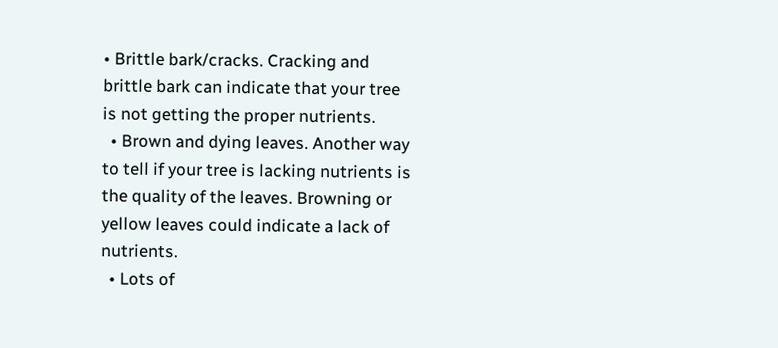• Brittle bark/cracks. Cracking and brittle bark can indicate that your tree is not getting the proper nutrients.
  • Brown and dying leaves. Another way to tell if your tree is lacking nutrients is the quality of the leaves. Browning or yellow leaves could indicate a lack of nutrients.
  • Lots of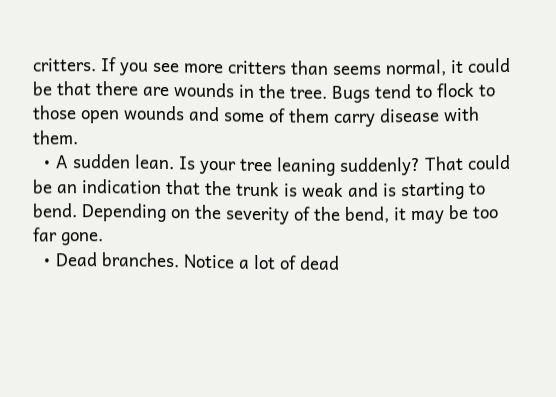critters. If you see more critters than seems normal, it could be that there are wounds in the tree. Bugs tend to flock to those open wounds and some of them carry disease with them.
  • A sudden lean. Is your tree leaning suddenly? That could be an indication that the trunk is weak and is starting to bend. Depending on the severity of the bend, it may be too far gone.
  • Dead branches. Notice a lot of dead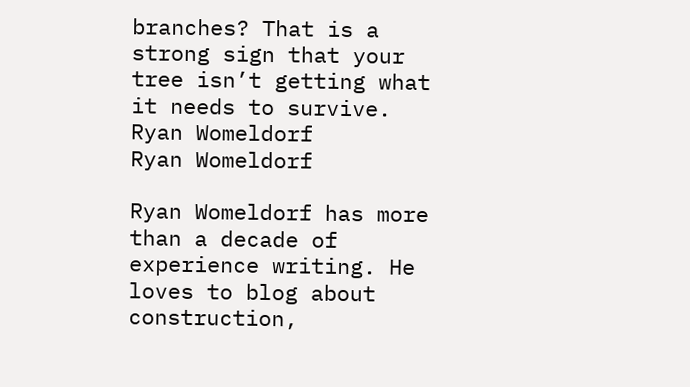branches? That is a strong sign that your tree isn’t getting what it needs to survive.
Ryan Womeldorf
Ryan Womeldorf

Ryan Womeldorf has more than a decade of experience writing. He loves to blog about construction,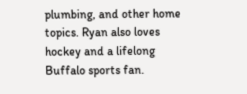plumbing, and other home topics. Ryan also loves hockey and a lifelong Buffalo sports fan.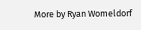More by Ryan Womeldorf